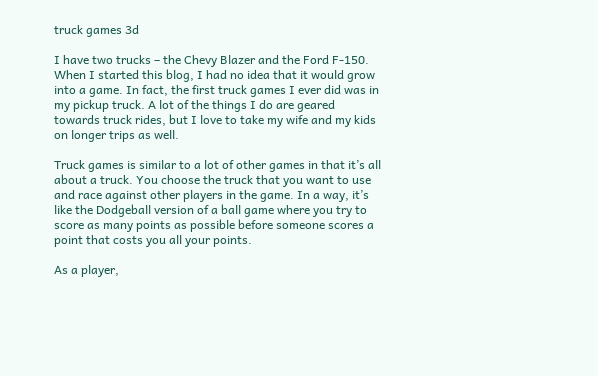truck games 3d

I have two trucks – the Chevy Blazer and the Ford F-150. When I started this blog, I had no idea that it would grow into a game. In fact, the first truck games I ever did was in my pickup truck. A lot of the things I do are geared towards truck rides, but I love to take my wife and my kids on longer trips as well.

Truck games is similar to a lot of other games in that it’s all about a truck. You choose the truck that you want to use and race against other players in the game. In a way, it’s like the Dodgeball version of a ball game where you try to score as many points as possible before someone scores a point that costs you all your points.

As a player,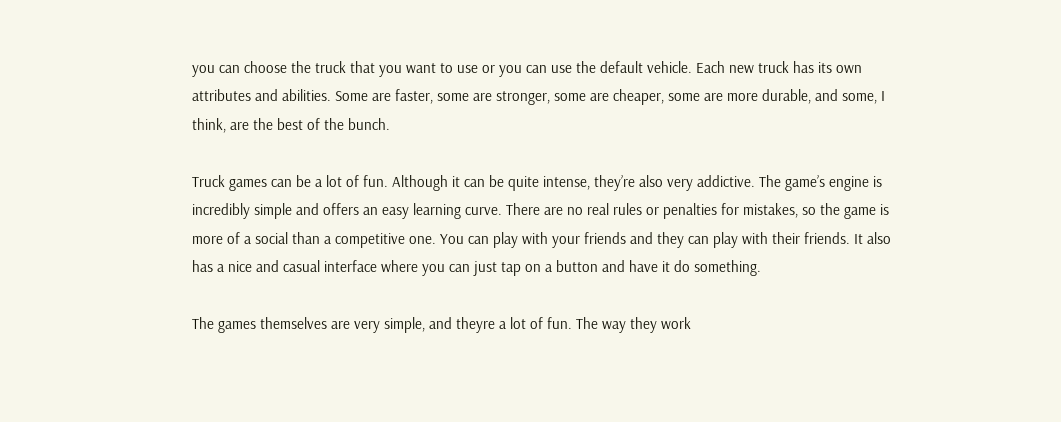you can choose the truck that you want to use or you can use the default vehicle. Each new truck has its own attributes and abilities. Some are faster, some are stronger, some are cheaper, some are more durable, and some, I think, are the best of the bunch.

Truck games can be a lot of fun. Although it can be quite intense, they’re also very addictive. The game’s engine is incredibly simple and offers an easy learning curve. There are no real rules or penalties for mistakes, so the game is more of a social than a competitive one. You can play with your friends and they can play with their friends. It also has a nice and casual interface where you can just tap on a button and have it do something.

The games themselves are very simple, and theyre a lot of fun. The way they work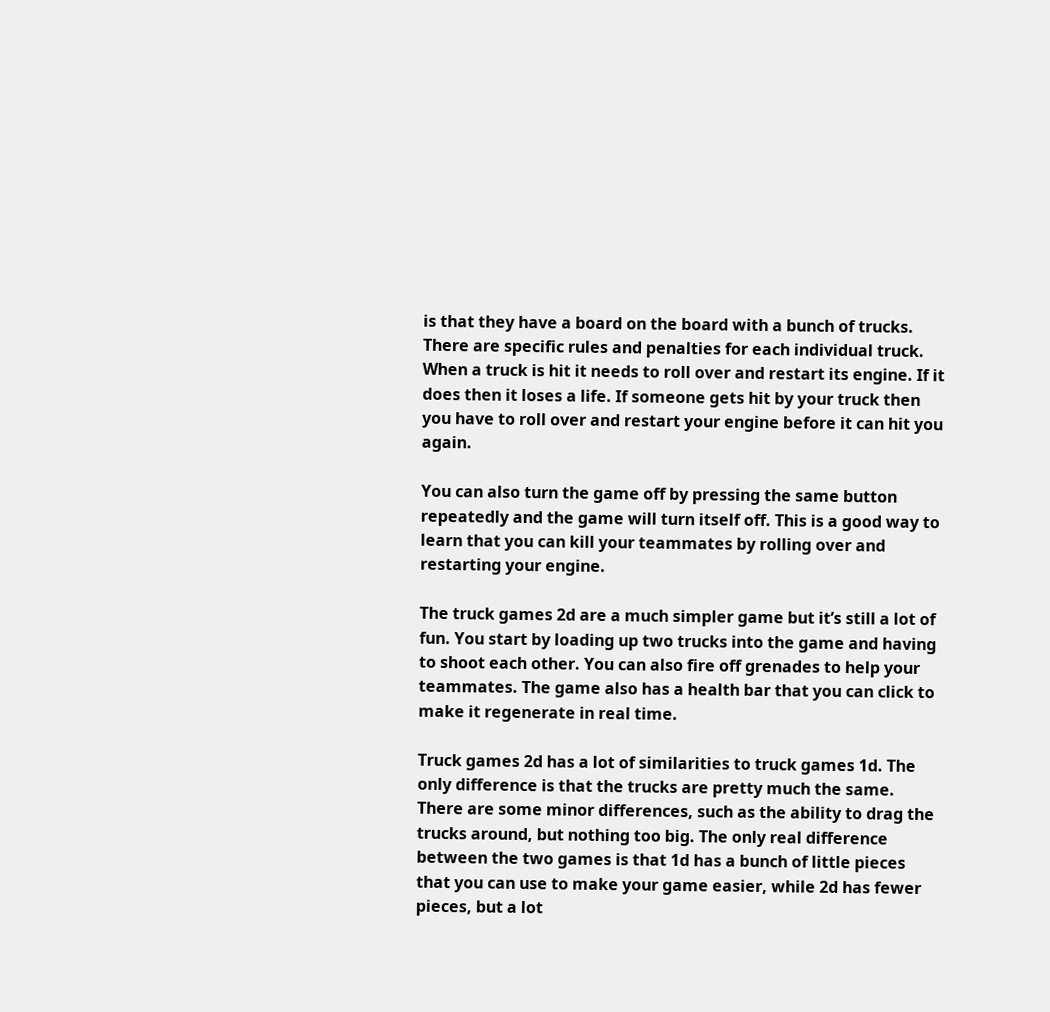is that they have a board on the board with a bunch of trucks. There are specific rules and penalties for each individual truck. When a truck is hit it needs to roll over and restart its engine. If it does then it loses a life. If someone gets hit by your truck then you have to roll over and restart your engine before it can hit you again.

You can also turn the game off by pressing the same button repeatedly and the game will turn itself off. This is a good way to learn that you can kill your teammates by rolling over and restarting your engine.

The truck games 2d are a much simpler game but it’s still a lot of fun. You start by loading up two trucks into the game and having to shoot each other. You can also fire off grenades to help your teammates. The game also has a health bar that you can click to make it regenerate in real time.

Truck games 2d has a lot of similarities to truck games 1d. The only difference is that the trucks are pretty much the same. There are some minor differences, such as the ability to drag the trucks around, but nothing too big. The only real difference between the two games is that 1d has a bunch of little pieces that you can use to make your game easier, while 2d has fewer pieces, but a lot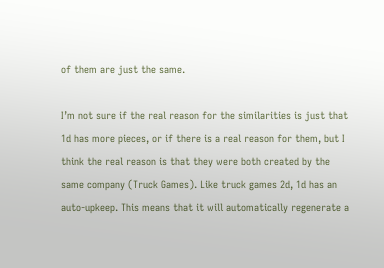of them are just the same.

I’m not sure if the real reason for the similarities is just that 1d has more pieces, or if there is a real reason for them, but I think the real reason is that they were both created by the same company (Truck Games). Like truck games 2d, 1d has an auto-upkeep. This means that it will automatically regenerate a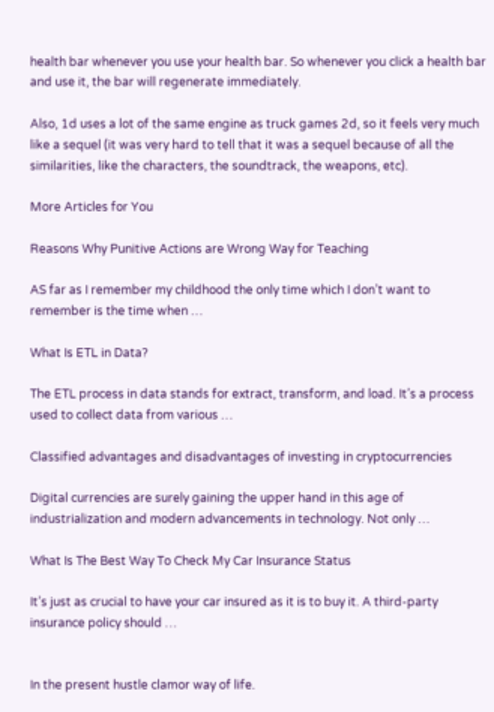health bar whenever you use your health bar. So whenever you click a health bar and use it, the bar will regenerate immediately.

Also, 1d uses a lot of the same engine as truck games 2d, so it feels very much like a sequel (it was very hard to tell that it was a sequel because of all the similarities, like the characters, the soundtrack, the weapons, etc).

More Articles for You

Reasons Why Punitive Actions are Wrong Way for Teaching

AS far as I remember my childhood the only time which I don’t want to remember is the time when …

What Is ETL in Data?

The ETL process in data stands for extract, transform, and load. It’s a process used to collect data from various …

Classified advantages and disadvantages of investing in cryptocurrencies

Digital currencies are surely gaining the upper hand in this age of industrialization and modern advancements in technology. Not only …

What Is The Best Way To Check My Car Insurance Status

It’s just as crucial to have your car insured as it is to buy it. A third-party insurance policy should …


In the present hustle clamor way of life.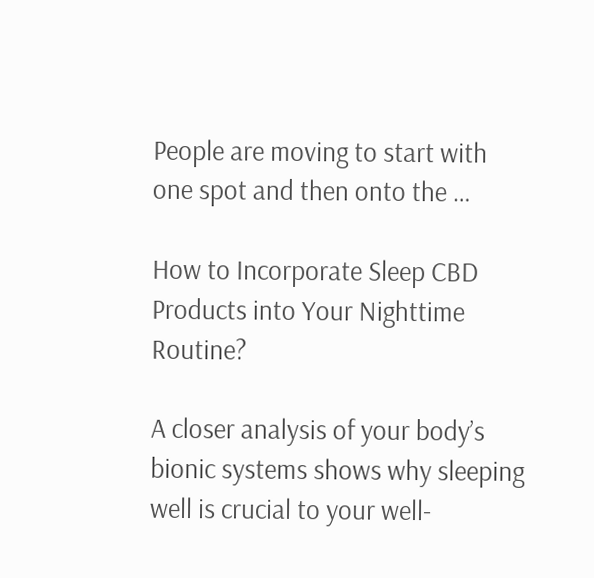People are moving to start with one spot and then onto the …

How to Incorporate Sleep CBD Products into Your Nighttime Routine?

A closer analysis of your body’s bionic systems shows why sleeping well is crucial to your well-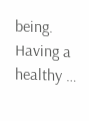being. Having a healthy …